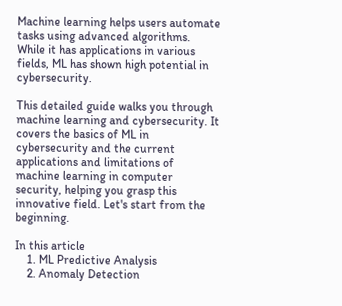Machine learning helps users automate tasks using advanced algorithms. While it has applications in various fields, ML has shown high potential in cybersecurity.

This detailed guide walks you through machine learning and cybersecurity. It covers the basics of ML in cybersecurity and the current applications and limitations of machine learning in computer security, helping you grasp this innovative field. Let's start from the beginning.

In this article
    1. ML Predictive Analysis
    2. Anomaly Detection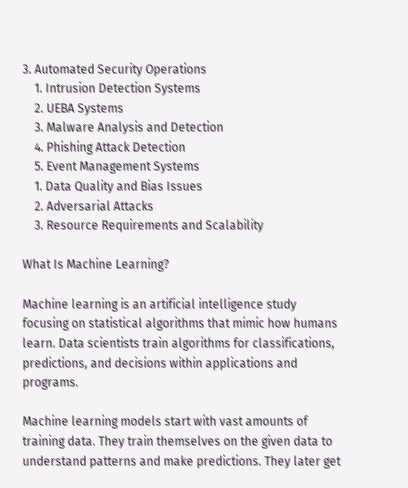3. Automated Security Operations
    1. Intrusion Detection Systems
    2. UEBA Systems
    3. Malware Analysis and Detection
    4. Phishing Attack Detection
    5. Event Management Systems
    1. Data Quality and Bias Issues
    2. Adversarial Attacks
    3. Resource Requirements and Scalability

What Is Machine Learning?

Machine learning is an artificial intelligence study focusing on statistical algorithms that mimic how humans learn. Data scientists train algorithms for classifications, predictions, and decisions within applications and programs.

Machine learning models start with vast amounts of training data. They train themselves on the given data to understand patterns and make predictions. They later get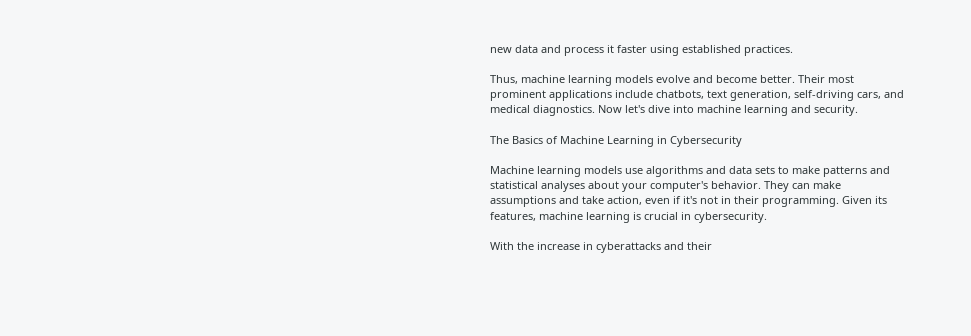new data and process it faster using established practices.

Thus, machine learning models evolve and become better. Their most prominent applications include chatbots, text generation, self-driving cars, and medical diagnostics. Now let's dive into machine learning and security.

The Basics of Machine Learning in Cybersecurity

Machine learning models use algorithms and data sets to make patterns and statistical analyses about your computer's behavior. They can make assumptions and take action, even if it's not in their programming. Given its features, machine learning is crucial in cybersecurity.

With the increase in cyberattacks and their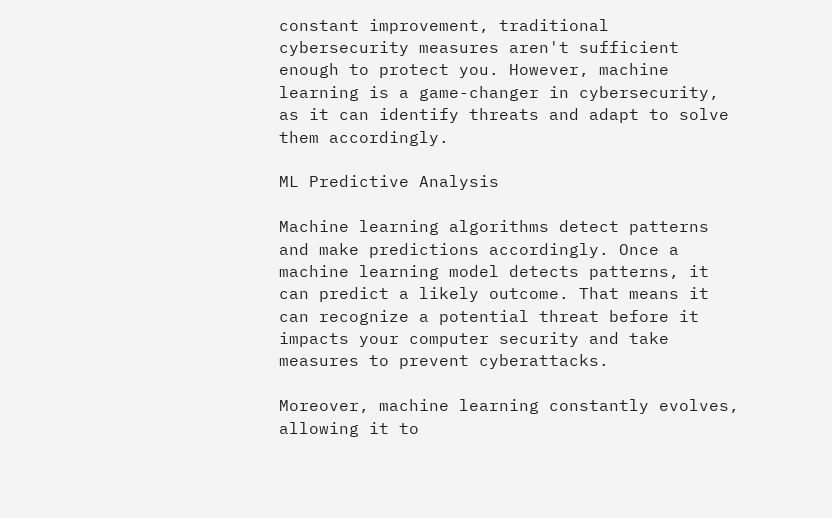constant improvement, traditional cybersecurity measures aren't sufficient enough to protect you. However, machine learning is a game-changer in cybersecurity, as it can identify threats and adapt to solve them accordingly.

ML Predictive Analysis

Machine learning algorithms detect patterns and make predictions accordingly. Once a machine learning model detects patterns, it can predict a likely outcome. That means it can recognize a potential threat before it impacts your computer security and take measures to prevent cyberattacks.

Moreover, machine learning constantly evolves, allowing it to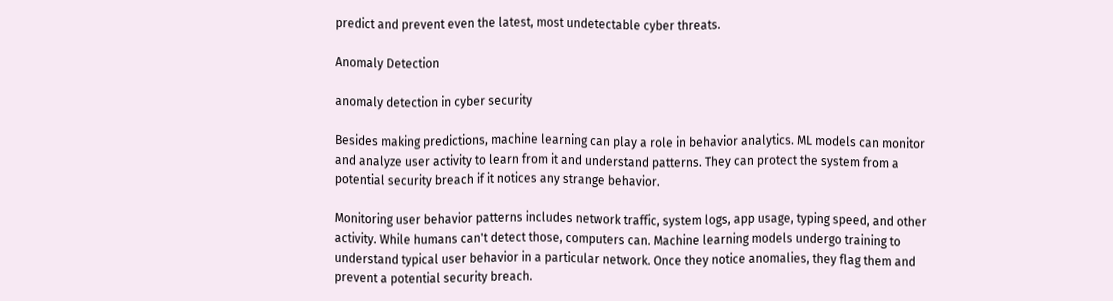predict and prevent even the latest, most undetectable cyber threats.

Anomaly Detection

anomaly detection in cyber security

Besides making predictions, machine learning can play a role in behavior analytics. ML models can monitor and analyze user activity to learn from it and understand patterns. They can protect the system from a potential security breach if it notices any strange behavior.

Monitoring user behavior patterns includes network traffic, system logs, app usage, typing speed, and other activity. While humans can't detect those, computers can. Machine learning models undergo training to understand typical user behavior in a particular network. Once they notice anomalies, they flag them and prevent a potential security breach.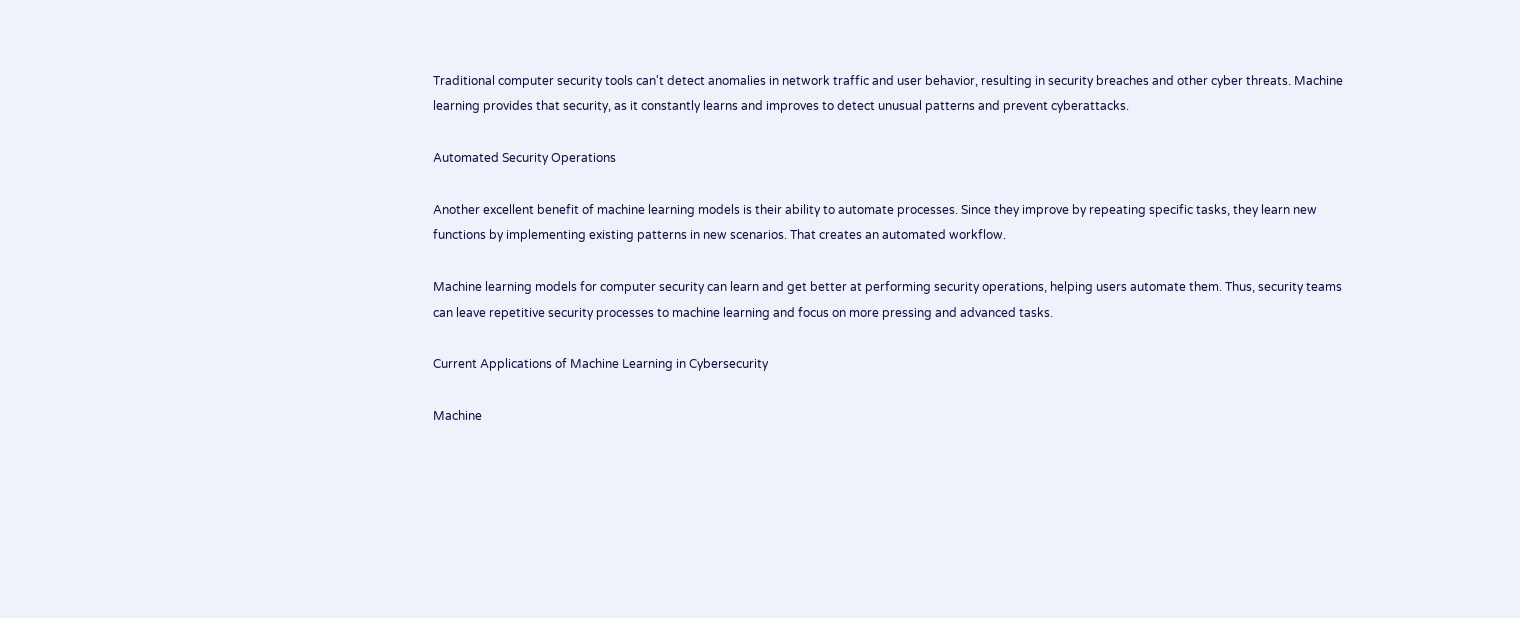Traditional computer security tools can't detect anomalies in network traffic and user behavior, resulting in security breaches and other cyber threats. Machine learning provides that security, as it constantly learns and improves to detect unusual patterns and prevent cyberattacks.

Automated Security Operations

Another excellent benefit of machine learning models is their ability to automate processes. Since they improve by repeating specific tasks, they learn new functions by implementing existing patterns in new scenarios. That creates an automated workflow.

Machine learning models for computer security can learn and get better at performing security operations, helping users automate them. Thus, security teams can leave repetitive security processes to machine learning and focus on more pressing and advanced tasks.

Current Applications of Machine Learning in Cybersecurity

Machine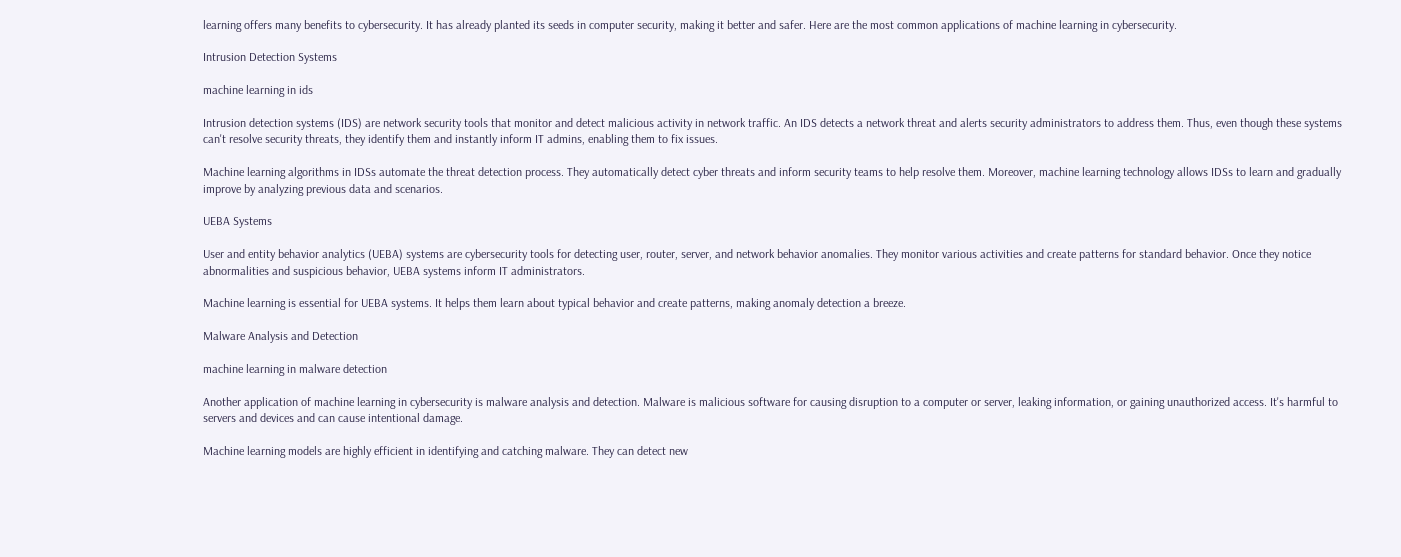learning offers many benefits to cybersecurity. It has already planted its seeds in computer security, making it better and safer. Here are the most common applications of machine learning in cybersecurity.

Intrusion Detection Systems

machine learning in ids

Intrusion detection systems (IDS) are network security tools that monitor and detect malicious activity in network traffic. An IDS detects a network threat and alerts security administrators to address them. Thus, even though these systems can't resolve security threats, they identify them and instantly inform IT admins, enabling them to fix issues.

Machine learning algorithms in IDSs automate the threat detection process. They automatically detect cyber threats and inform security teams to help resolve them. Moreover, machine learning technology allows IDSs to learn and gradually improve by analyzing previous data and scenarios.

UEBA Systems

User and entity behavior analytics (UEBA) systems are cybersecurity tools for detecting user, router, server, and network behavior anomalies. They monitor various activities and create patterns for standard behavior. Once they notice abnormalities and suspicious behavior, UEBA systems inform IT administrators.

Machine learning is essential for UEBA systems. It helps them learn about typical behavior and create patterns, making anomaly detection a breeze.

Malware Analysis and Detection

machine learning in malware detection

Another application of machine learning in cybersecurity is malware analysis and detection. Malware is malicious software for causing disruption to a computer or server, leaking information, or gaining unauthorized access. It's harmful to servers and devices and can cause intentional damage.

Machine learning models are highly efficient in identifying and catching malware. They can detect new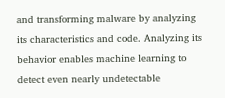and transforming malware by analyzing its characteristics and code. Analyzing its behavior enables machine learning to detect even nearly undetectable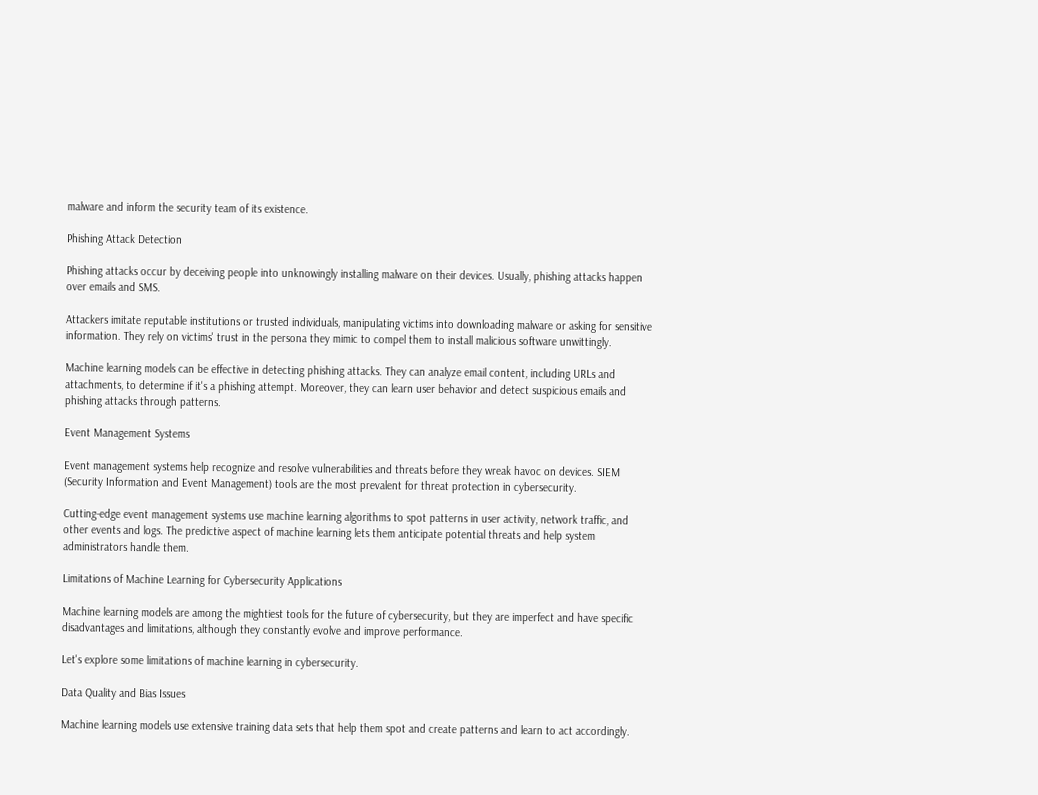malware and inform the security team of its existence.

Phishing Attack Detection

Phishing attacks occur by deceiving people into unknowingly installing malware on their devices. Usually, phishing attacks happen over emails and SMS.

Attackers imitate reputable institutions or trusted individuals, manipulating victims into downloading malware or asking for sensitive information. They rely on victims' trust in the persona they mimic to compel them to install malicious software unwittingly.

Machine learning models can be effective in detecting phishing attacks. They can analyze email content, including URLs and attachments, to determine if it's a phishing attempt. Moreover, they can learn user behavior and detect suspicious emails and phishing attacks through patterns.

Event Management Systems

Event management systems help recognize and resolve vulnerabilities and threats before they wreak havoc on devices. SIEM (Security Information and Event Management) tools are the most prevalent for threat protection in cybersecurity.

Cutting-edge event management systems use machine learning algorithms to spot patterns in user activity, network traffic, and other events and logs. The predictive aspect of machine learning lets them anticipate potential threats and help system administrators handle them.

Limitations of Machine Learning for Cybersecurity Applications

Machine learning models are among the mightiest tools for the future of cybersecurity, but they are imperfect and have specific disadvantages and limitations, although they constantly evolve and improve performance.

Let's explore some limitations of machine learning in cybersecurity.

Data Quality and Bias Issues

Machine learning models use extensive training data sets that help them spot and create patterns and learn to act accordingly.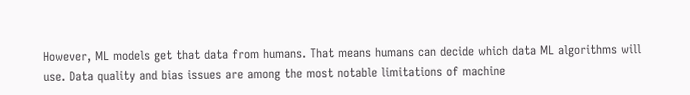However, ML models get that data from humans. That means humans can decide which data ML algorithms will use. Data quality and bias issues are among the most notable limitations of machine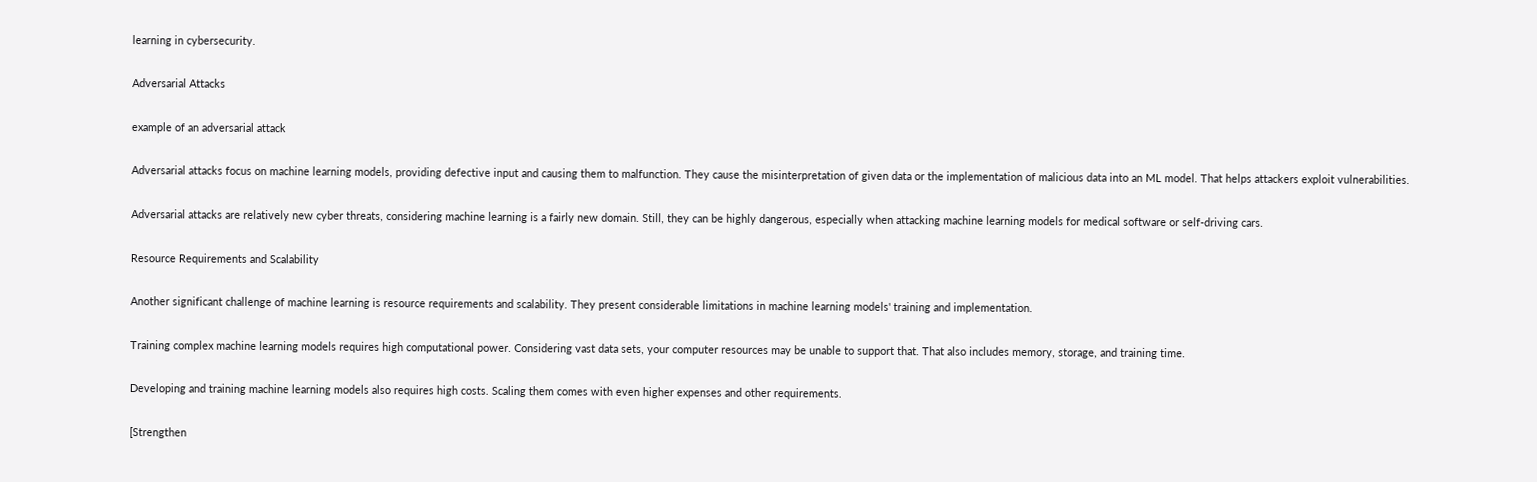learning in cybersecurity.

Adversarial Attacks

example of an adversarial attack

Adversarial attacks focus on machine learning models, providing defective input and causing them to malfunction. They cause the misinterpretation of given data or the implementation of malicious data into an ML model. That helps attackers exploit vulnerabilities.

Adversarial attacks are relatively new cyber threats, considering machine learning is a fairly new domain. Still, they can be highly dangerous, especially when attacking machine learning models for medical software or self-driving cars.

Resource Requirements and Scalability

Another significant challenge of machine learning is resource requirements and scalability. They present considerable limitations in machine learning models' training and implementation.

Training complex machine learning models requires high computational power. Considering vast data sets, your computer resources may be unable to support that. That also includes memory, storage, and training time.

Developing and training machine learning models also requires high costs. Scaling them comes with even higher expenses and other requirements.

[Strengthen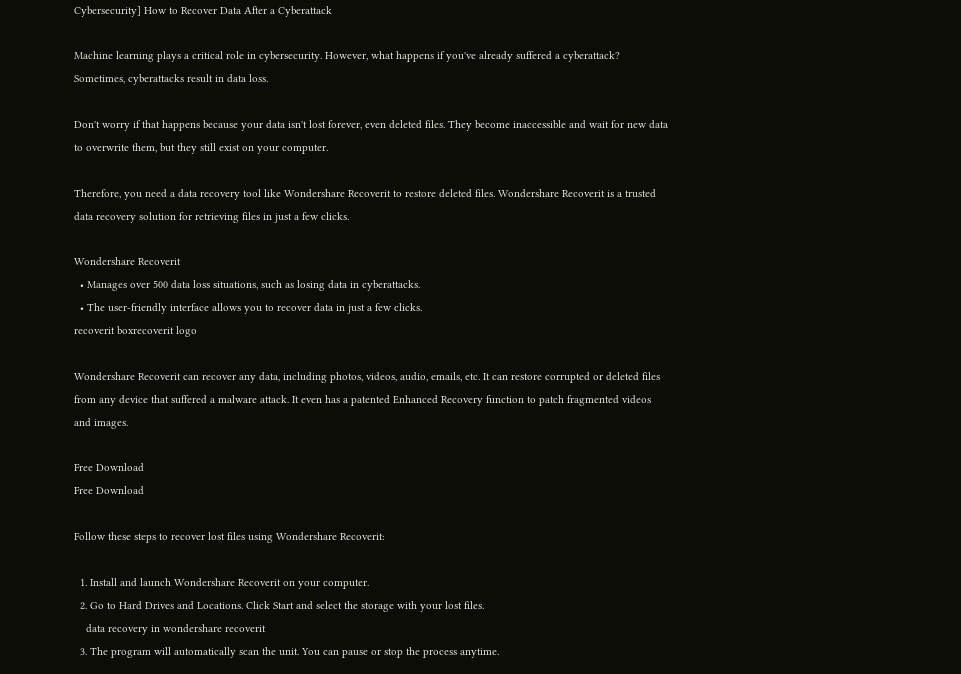Cybersecurity] How to Recover Data After a Cyberattack

Machine learning plays a critical role in cybersecurity. However, what happens if you've already suffered a cyberattack? Sometimes, cyberattacks result in data loss.

Don't worry if that happens because your data isn't lost forever, even deleted files. They become inaccessible and wait for new data to overwrite them, but they still exist on your computer.

Therefore, you need a data recovery tool like Wondershare Recoverit to restore deleted files. Wondershare Recoverit is a trusted data recovery solution for retrieving files in just a few clicks.

Wondershare Recoverit
  • Manages over 500 data loss situations, such as losing data in cyberattacks.
  • The user-friendly interface allows you to recover data in just a few clicks.
recoverit boxrecoverit logo

Wondershare Recoverit can recover any data, including photos, videos, audio, emails, etc. It can restore corrupted or deleted files from any device that suffered a malware attack. It even has a patented Enhanced Recovery function to patch fragmented videos and images.

Free Download
Free Download

Follow these steps to recover lost files using Wondershare Recoverit:

  1. Install and launch Wondershare Recoverit on your computer.
  2. Go to Hard Drives and Locations. Click Start and select the storage with your lost files.
    data recovery in wondershare recoverit
  3. The program will automatically scan the unit. You can pause or stop the process anytime.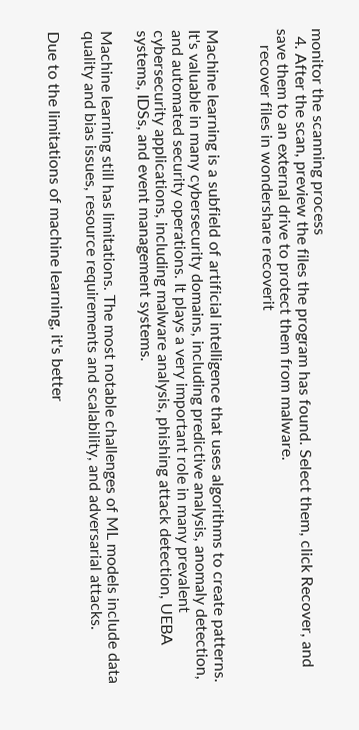monitor the scanning process
  4. After the scan, preview the files the program has found. Select them, click Recover, and save them to an external drive to protect them from malware.
    recover files in wondershare recoverit


Machine learning is a subfield of artificial intelligence that uses algorithms to create patterns. It's valuable in many cybersecurity domains, including predictive analysis, anomaly detection, and automated security operations. It plays a very important role in many prevalent cybersecurity applications, including malware analysis, phishing attack detection, UEBA systems, IDSs, and event management systems.

Machine learning still has limitations. The most notable challenges of ML models include data quality and bias issues, resource requirements and scalability, and adversarial attacks.

Due to the limitations of machine learning, it's better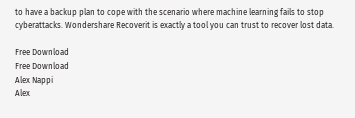to have a backup plan to cope with the scenario where machine learning fails to stop cyberattacks. Wondershare Recoverit is exactly a tool you can trust to recover lost data.

Free Download
Free Download
Alex Nappi
Alex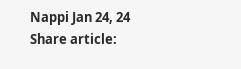Nappi Jan 24, 24
Share article: